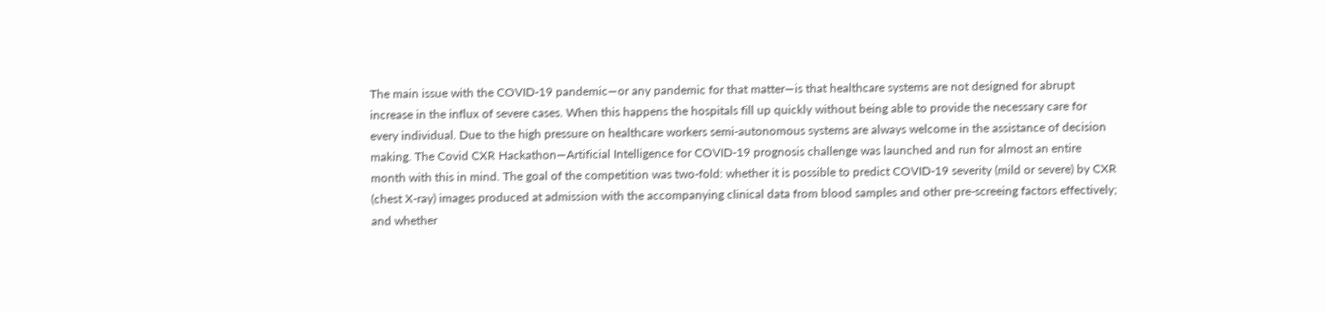The main issue with the COVID-19 pandemic—or any pandemic for that matter—is that healthcare systems are not designed for abrupt increase in the influx of severe cases. When this happens the hospitals fill up quickly without being able to provide the necessary care for every individual. Due to the high pressure on healthcare workers semi-autonomous systems are always welcome in the assistance of decision making. The Covid CXR Hackathon—Artificial Intelligence for COVID-19 prognosis challenge was launched and run for almost an entire month with this in mind. The goal of the competition was two-fold: whether it is possible to predict COVID-19 severity (mild or severe) by CXR (chest X-ray) images produced at admission with the accompanying clinical data from blood samples and other pre-screeing factors effectively; and whether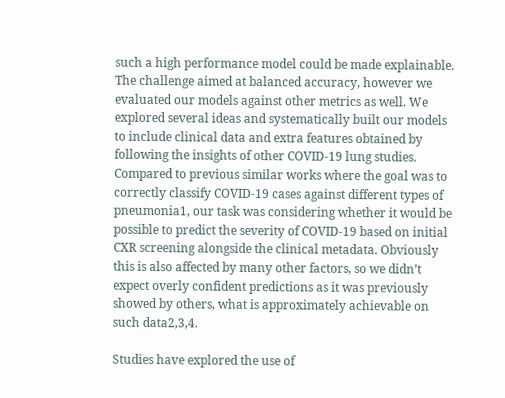such a high performance model could be made explainable. The challenge aimed at balanced accuracy, however we evaluated our models against other metrics as well. We explored several ideas and systematically built our models to include clinical data and extra features obtained by following the insights of other COVID-19 lung studies. Compared to previous similar works where the goal was to correctly classify COVID-19 cases against different types of pneumonia1, our task was considering whether it would be possible to predict the severity of COVID-19 based on initial CXR screening alongside the clinical metadata. Obviously this is also affected by many other factors, so we didn’t expect overly confident predictions as it was previously showed by others, what is approximately achievable on such data2,3,4.

Studies have explored the use of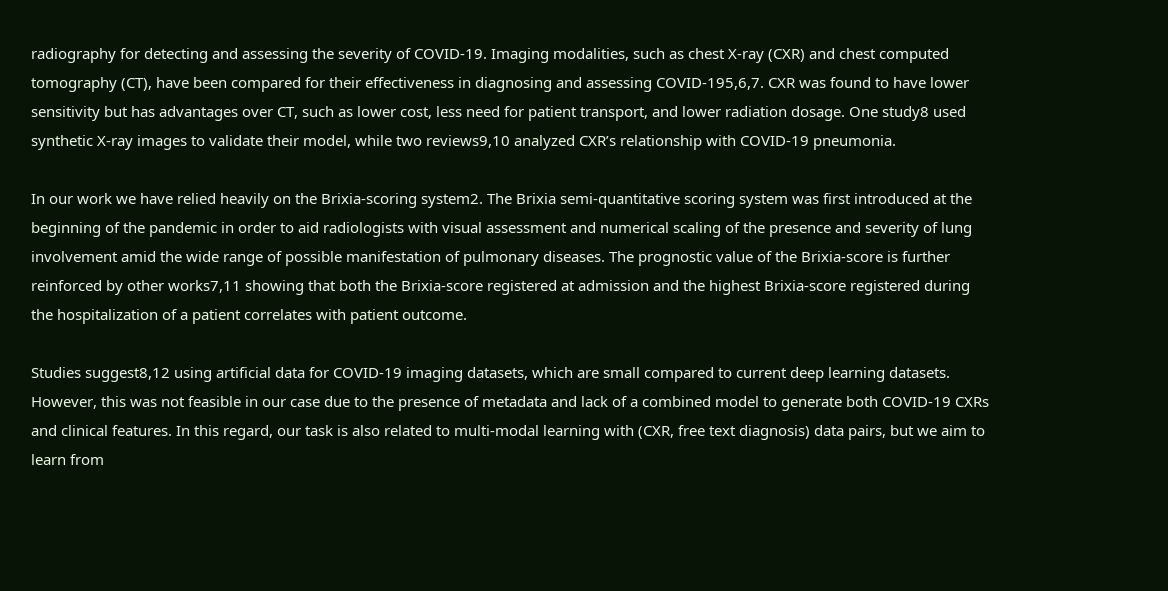radiography for detecting and assessing the severity of COVID-19. Imaging modalities, such as chest X-ray (CXR) and chest computed tomography (CT), have been compared for their effectiveness in diagnosing and assessing COVID-195,6,7. CXR was found to have lower sensitivity but has advantages over CT, such as lower cost, less need for patient transport, and lower radiation dosage. One study8 used synthetic X-ray images to validate their model, while two reviews9,10 analyzed CXR’s relationship with COVID-19 pneumonia.

In our work we have relied heavily on the Brixia-scoring system2. The Brixia semi-quantitative scoring system was first introduced at the beginning of the pandemic in order to aid radiologists with visual assessment and numerical scaling of the presence and severity of lung involvement amid the wide range of possible manifestation of pulmonary diseases. The prognostic value of the Brixia-score is further reinforced by other works7,11 showing that both the Brixia-score registered at admission and the highest Brixia-score registered during the hospitalization of a patient correlates with patient outcome.

Studies suggest8,12 using artificial data for COVID-19 imaging datasets, which are small compared to current deep learning datasets. However, this was not feasible in our case due to the presence of metadata and lack of a combined model to generate both COVID-19 CXRs and clinical features. In this regard, our task is also related to multi-modal learning with (CXR, free text diagnosis) data pairs, but we aim to learn from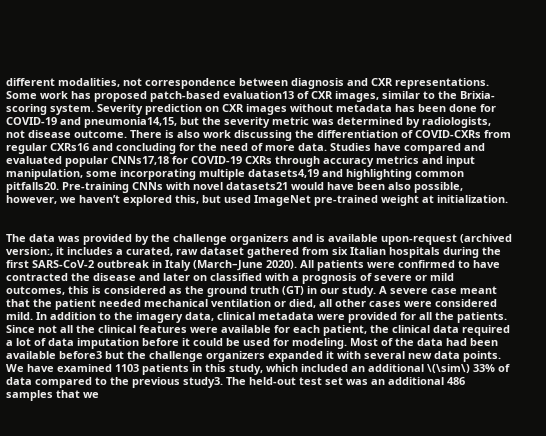different modalities, not correspondence between diagnosis and CXR representations. Some work has proposed patch-based evaluation13 of CXR images, similar to the Brixia-scoring system. Severity prediction on CXR images without metadata has been done for COVID-19 and pneumonia14,15, but the severity metric was determined by radiologists, not disease outcome. There is also work discussing the differentiation of COVID-CXRs from regular CXRs16 and concluding for the need of more data. Studies have compared and evaluated popular CNNs17,18 for COVID-19 CXRs through accuracy metrics and input manipulation, some incorporating multiple datasets4,19 and highlighting common pitfalls20. Pre-training CNNs with novel datasets21 would have been also possible, however, we haven’t explored this, but used ImageNet pre-trained weight at initialization.


The data was provided by the challenge organizers and is available upon-request (archived version:, it includes a curated, raw dataset gathered from six Italian hospitals during the first SARS-CoV-2 outbreak in Italy (March–June 2020). All patients were confirmed to have contracted the disease and later on classified with a prognosis of severe or mild outcomes, this is considered as the ground truth (GT) in our study. A severe case meant that the patient needed mechanical ventilation or died, all other cases were considered mild. In addition to the imagery data, clinical metadata were provided for all the patients. Since not all the clinical features were available for each patient, the clinical data required a lot of data imputation before it could be used for modeling. Most of the data had been available before3 but the challenge organizers expanded it with several new data points. We have examined 1103 patients in this study, which included an additional \(\sim\) 33% of data compared to the previous study3. The held-out test set was an additional 486 samples that we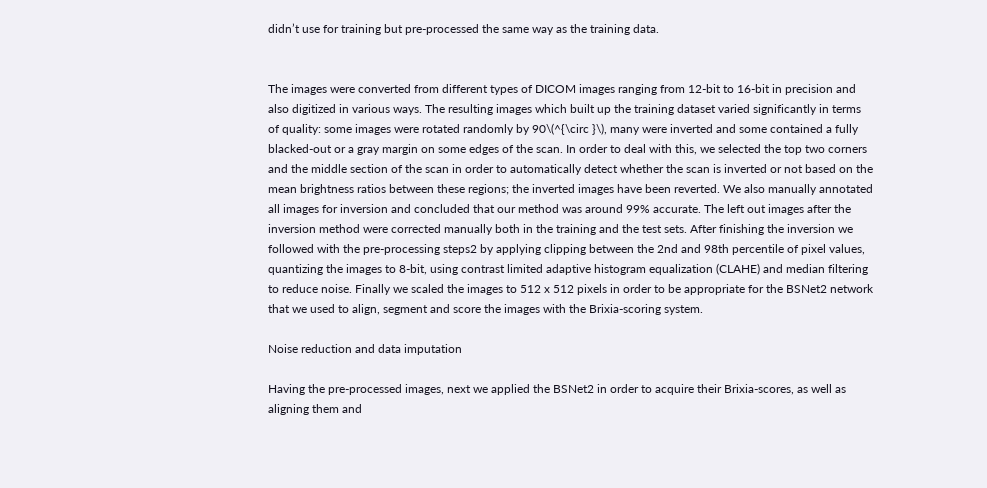didn’t use for training but pre-processed the same way as the training data.


The images were converted from different types of DICOM images ranging from 12-bit to 16-bit in precision and also digitized in various ways. The resulting images which built up the training dataset varied significantly in terms of quality: some images were rotated randomly by 90\(^{\circ }\), many were inverted and some contained a fully blacked-out or a gray margin on some edges of the scan. In order to deal with this, we selected the top two corners and the middle section of the scan in order to automatically detect whether the scan is inverted or not based on the mean brightness ratios between these regions; the inverted images have been reverted. We also manually annotated all images for inversion and concluded that our method was around 99% accurate. The left out images after the inversion method were corrected manually both in the training and the test sets. After finishing the inversion we followed with the pre-processing steps2 by applying clipping between the 2nd and 98th percentile of pixel values, quantizing the images to 8-bit, using contrast limited adaptive histogram equalization (CLAHE) and median filtering to reduce noise. Finally we scaled the images to 512 x 512 pixels in order to be appropriate for the BSNet2 network that we used to align, segment and score the images with the Brixia-scoring system.

Noise reduction and data imputation

Having the pre-processed images, next we applied the BSNet2 in order to acquire their Brixia-scores, as well as aligning them and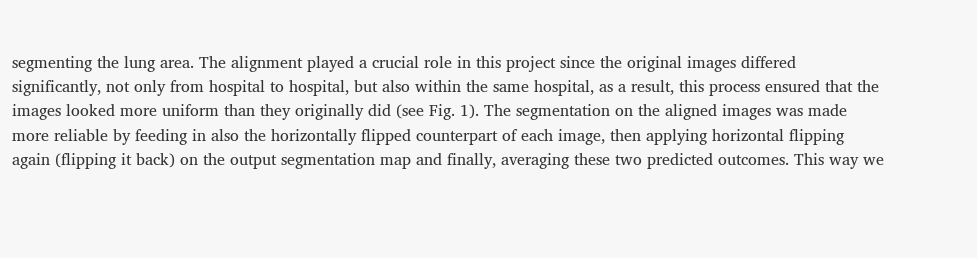segmenting the lung area. The alignment played a crucial role in this project since the original images differed significantly, not only from hospital to hospital, but also within the same hospital, as a result, this process ensured that the images looked more uniform than they originally did (see Fig. 1). The segmentation on the aligned images was made more reliable by feeding in also the horizontally flipped counterpart of each image, then applying horizontal flipping again (flipping it back) on the output segmentation map and finally, averaging these two predicted outcomes. This way we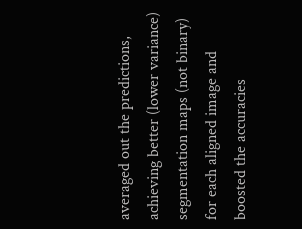averaged out the predictions, achieving better (lower variance) segmentation maps (not binary) for each aligned image and boosted the accuracies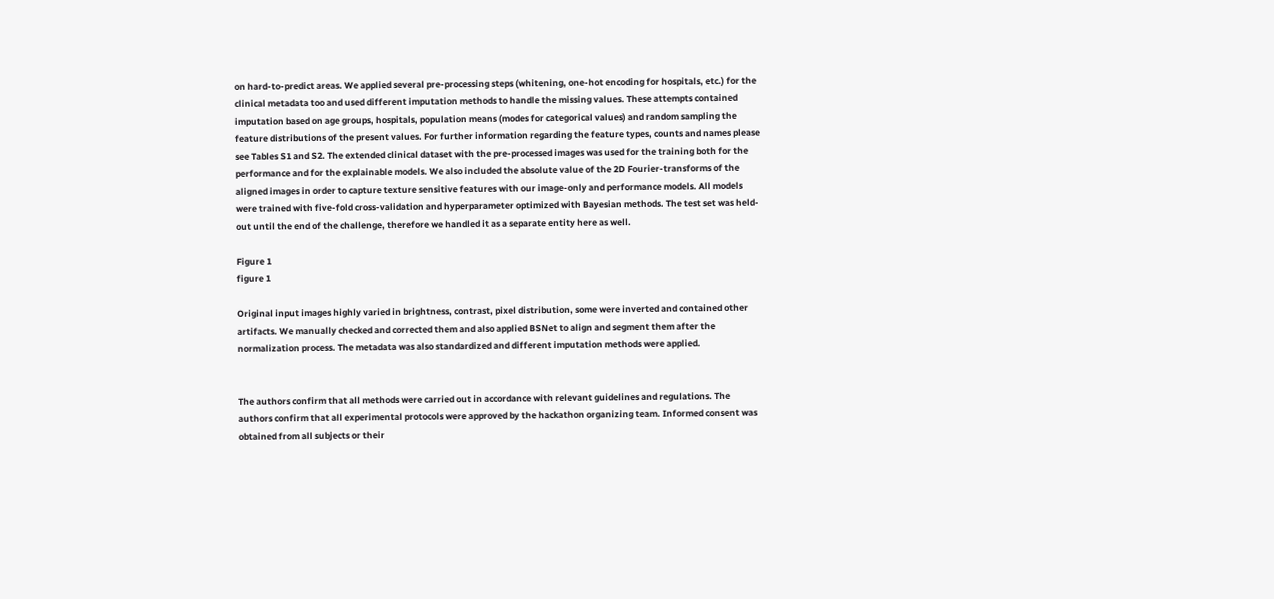on hard-to-predict areas. We applied several pre-processing steps (whitening, one-hot encoding for hospitals, etc.) for the clinical metadata too and used different imputation methods to handle the missing values. These attempts contained imputation based on age groups, hospitals, population means (modes for categorical values) and random sampling the feature distributions of the present values. For further information regarding the feature types, counts and names please see Tables S1 and S2. The extended clinical dataset with the pre-processed images was used for the training both for the performance and for the explainable models. We also included the absolute value of the 2D Fourier-transforms of the aligned images in order to capture texture sensitive features with our image-only and performance models. All models were trained with five-fold cross-validation and hyperparameter optimized with Bayesian methods. The test set was held-out until the end of the challenge, therefore we handled it as a separate entity here as well.

Figure 1
figure 1

Original input images highly varied in brightness, contrast, pixel distribution, some were inverted and contained other artifacts. We manually checked and corrected them and also applied BSNet to align and segment them after the normalization process. The metadata was also standardized and different imputation methods were applied.


The authors confirm that all methods were carried out in accordance with relevant guidelines and regulations. The authors confirm that all experimental protocols were approved by the hackathon organizing team. Informed consent was obtained from all subjects or their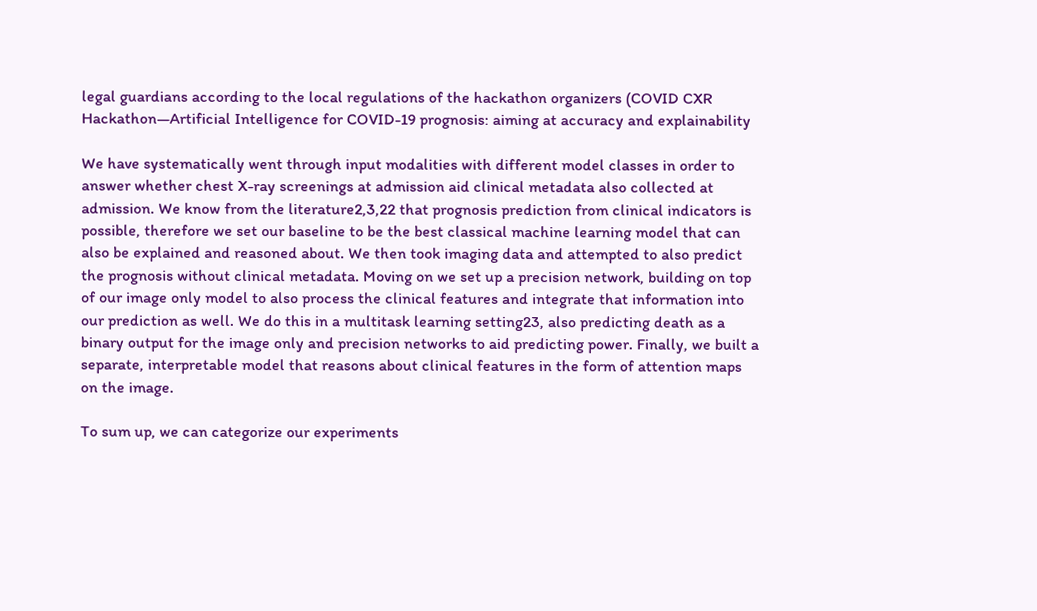legal guardians according to the local regulations of the hackathon organizers (COVID CXR Hackathon—Artificial Intelligence for COVID-19 prognosis: aiming at accuracy and explainability

We have systematically went through input modalities with different model classes in order to answer whether chest X-ray screenings at admission aid clinical metadata also collected at admission. We know from the literature2,3,22 that prognosis prediction from clinical indicators is possible, therefore we set our baseline to be the best classical machine learning model that can also be explained and reasoned about. We then took imaging data and attempted to also predict the prognosis without clinical metadata. Moving on we set up a precision network, building on top of our image only model to also process the clinical features and integrate that information into our prediction as well. We do this in a multitask learning setting23, also predicting death as a binary output for the image only and precision networks to aid predicting power. Finally, we built a separate, interpretable model that reasons about clinical features in the form of attention maps on the image.

To sum up, we can categorize our experiments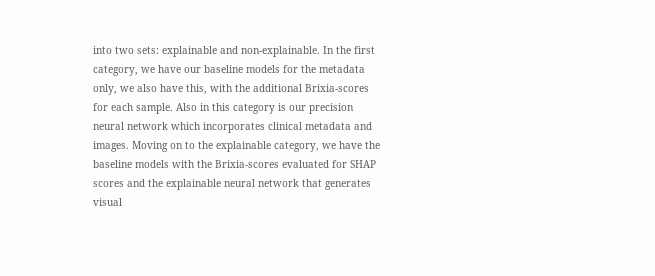into two sets: explainable and non-explainable. In the first category, we have our baseline models for the metadata only, we also have this, with the additional Brixia-scores for each sample. Also in this category is our precision neural network which incorporates clinical metadata and images. Moving on to the explainable category, we have the baseline models with the Brixia-scores evaluated for SHAP scores and the explainable neural network that generates visual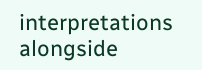interpretations alongside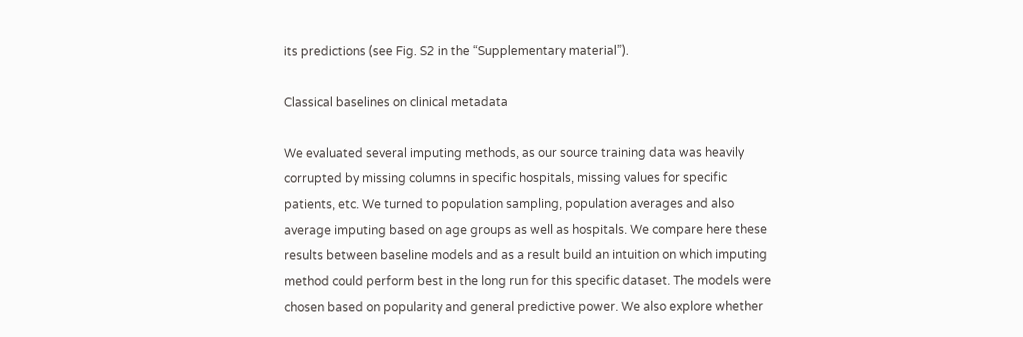its predictions (see Fig. S2 in the “Supplementary material”).

Classical baselines on clinical metadata

We evaluated several imputing methods, as our source training data was heavily corrupted by missing columns in specific hospitals, missing values for specific patients, etc. We turned to population sampling, population averages and also average imputing based on age groups as well as hospitals. We compare here these results between baseline models and as a result build an intuition on which imputing method could perform best in the long run for this specific dataset. The models were chosen based on popularity and general predictive power. We also explore whether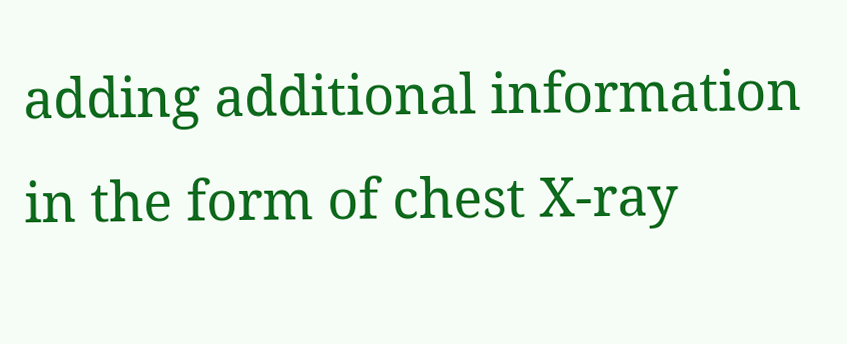adding additional information in the form of chest X-ray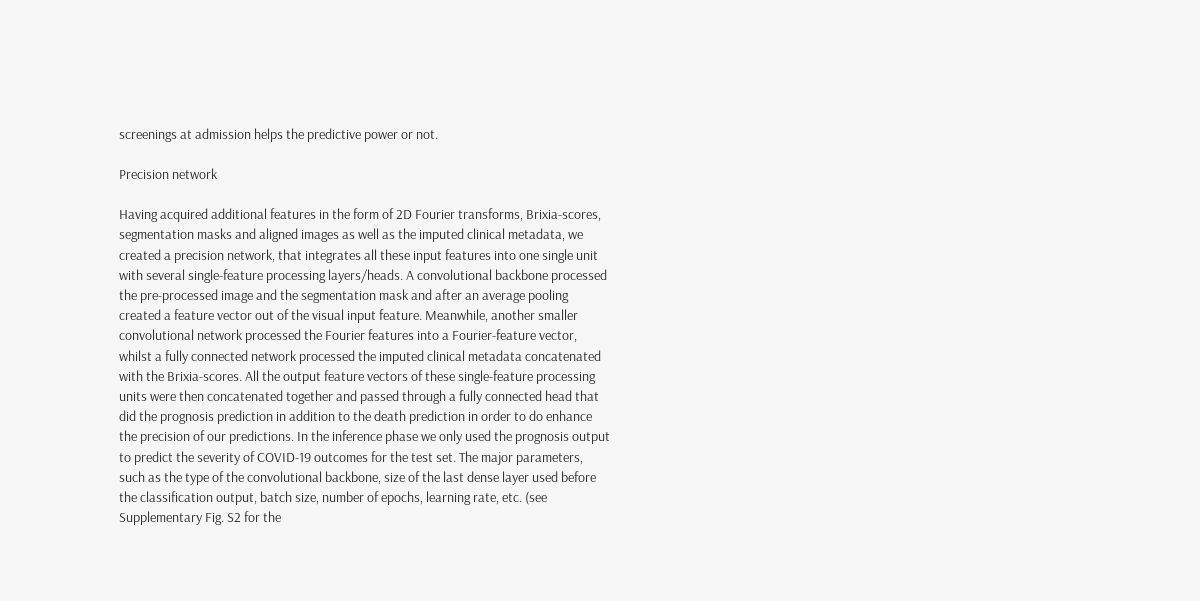screenings at admission helps the predictive power or not.

Precision network

Having acquired additional features in the form of 2D Fourier transforms, Brixia-scores, segmentation masks and aligned images as well as the imputed clinical metadata, we created a precision network, that integrates all these input features into one single unit with several single-feature processing layers/heads. A convolutional backbone processed the pre-processed image and the segmentation mask and after an average pooling created a feature vector out of the visual input feature. Meanwhile, another smaller convolutional network processed the Fourier features into a Fourier-feature vector, whilst a fully connected network processed the imputed clinical metadata concatenated with the Brixia-scores. All the output feature vectors of these single-feature processing units were then concatenated together and passed through a fully connected head that did the prognosis prediction in addition to the death prediction in order to do enhance the precision of our predictions. In the inference phase we only used the prognosis output to predict the severity of COVID-19 outcomes for the test set. The major parameters, such as the type of the convolutional backbone, size of the last dense layer used before the classification output, batch size, number of epochs, learning rate, etc. (see Supplementary Fig. S2 for the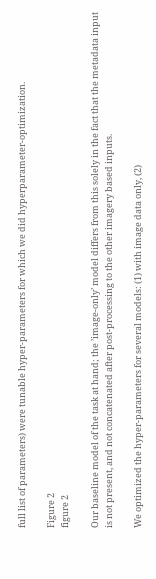full list of parameters) were tunable hyper-parameters for which we did hyperparameter-optimization.

Figure 2
figure 2

Our baseline model of the task at hand; the ’image-only’ model differs from this solely in the fact that the metadata input is not present, and not concatenated after post-processing to the other imagery based inputs.

We optimized the hyper-parameters for several models: (1) with image data only, (2)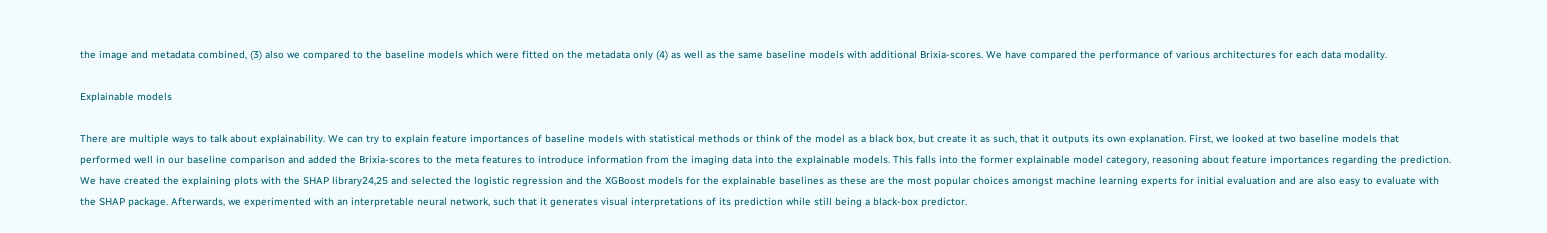the image and metadata combined, (3) also we compared to the baseline models which were fitted on the metadata only (4) as well as the same baseline models with additional Brixia-scores. We have compared the performance of various architectures for each data modality.

Explainable models

There are multiple ways to talk about explainability. We can try to explain feature importances of baseline models with statistical methods or think of the model as a black box, but create it as such, that it outputs its own explanation. First, we looked at two baseline models that performed well in our baseline comparison and added the Brixia-scores to the meta features to introduce information from the imaging data into the explainable models. This falls into the former explainable model category, reasoning about feature importances regarding the prediction. We have created the explaining plots with the SHAP library24,25 and selected the logistic regression and the XGBoost models for the explainable baselines as these are the most popular choices amongst machine learning experts for initial evaluation and are also easy to evaluate with the SHAP package. Afterwards, we experimented with an interpretable neural network, such that it generates visual interpretations of its prediction while still being a black-box predictor.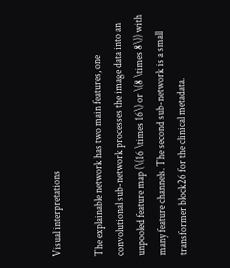Visual interpretations

The explainable network has two main features, one convolutional sub-network processes the image data into an unpooled feature map (\(16 \times 16\) or \(8 \times 8\)) with many feature channels. The second sub-network is a small transformer block26 for the clinical metadata.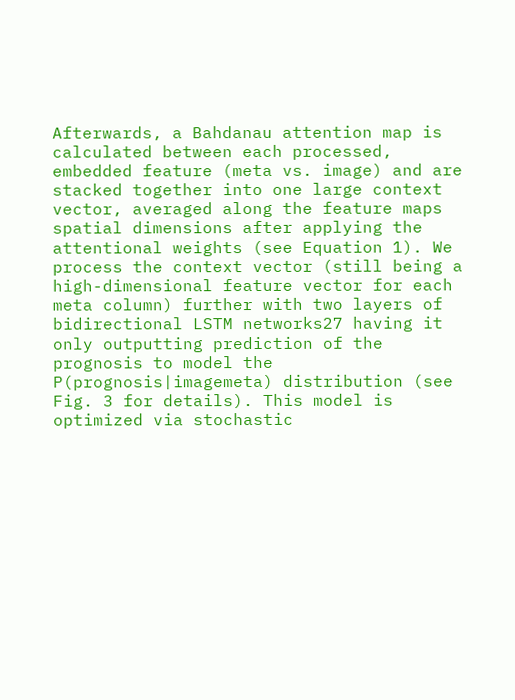Afterwards, a Bahdanau attention map is calculated between each processed, embedded feature (meta vs. image) and are stacked together into one large context vector, averaged along the feature maps spatial dimensions after applying the attentional weights (see Equation 1). We process the context vector (still being a high-dimensional feature vector for each meta column) further with two layers of bidirectional LSTM networks27 having it only outputting prediction of the prognosis to model the P(prognosis|imagemeta) distribution (see Fig. 3 for details). This model is optimized via stochastic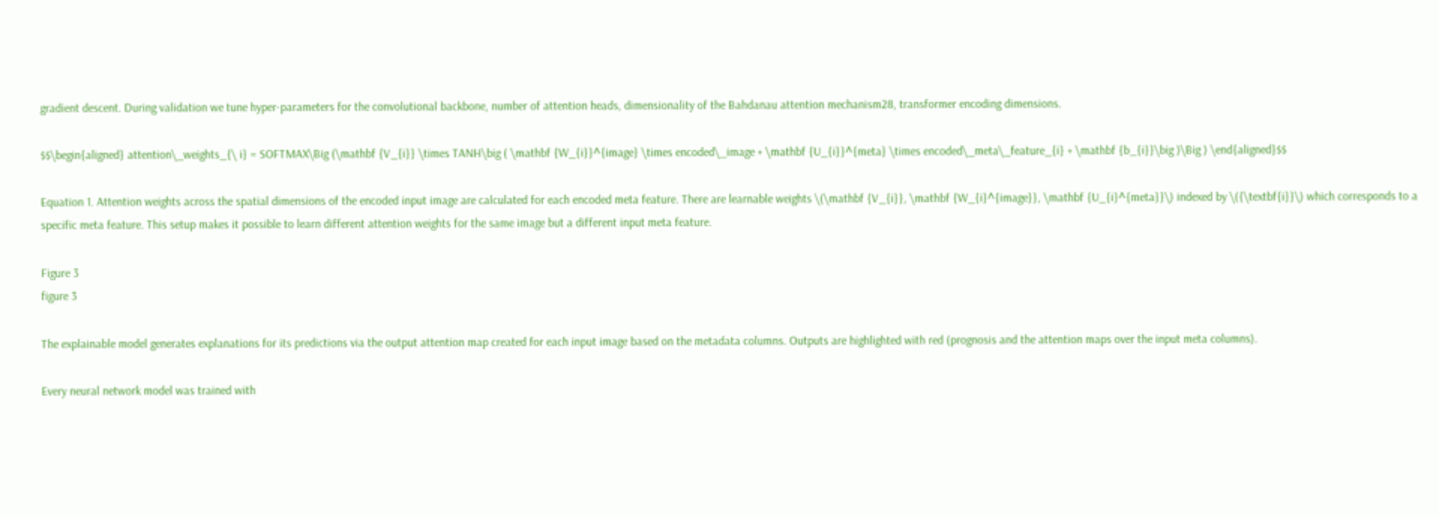gradient descent. During validation we tune hyper-parameters for the convolutional backbone, number of attention heads, dimensionality of the Bahdanau attention mechanism28, transformer encoding dimensions.

$$\begin{aligned} attention\_weights_{\ i} = SOFTMAX\Big (\mathbf {V_{i}} \times TANH\big ( \mathbf {W_{i}}^{image} \times encoded\_image + \mathbf {U_{i}}^{meta} \times encoded\_meta\_feature_{i} + \mathbf {b_{i}}\big )\Big ) \end{aligned}$$

Equation 1. Attention weights across the spatial dimensions of the encoded input image are calculated for each encoded meta feature. There are learnable weights \(\mathbf {V_{i}}, \mathbf {W_{i}^{image}}, \mathbf {U_{i}^{meta}}\) indexed by \({\textbf{i}}\) which corresponds to a specific meta feature. This setup makes it possible to learn different attention weights for the same image but a different input meta feature.

Figure 3
figure 3

The explainable model generates explanations for its predictions via the output attention map created for each input image based on the metadata columns. Outputs are highlighted with red (prognosis and the attention maps over the input meta columns).

Every neural network model was trained with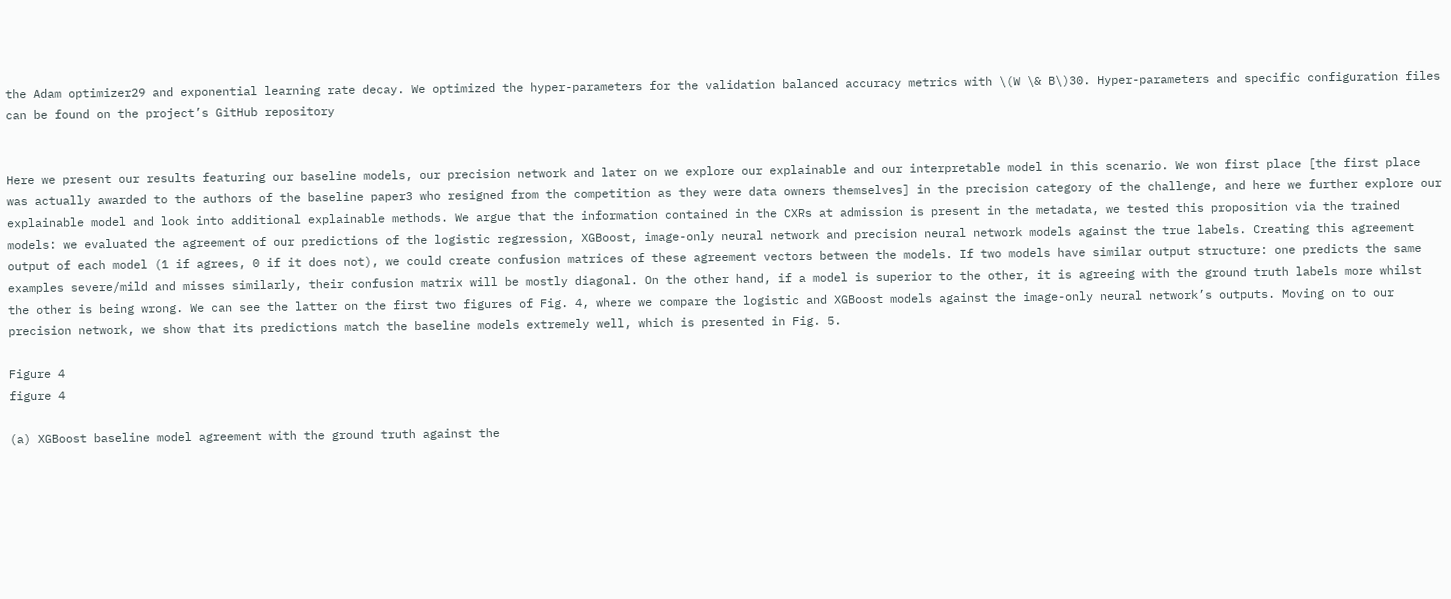the Adam optimizer29 and exponential learning rate decay. We optimized the hyper-parameters for the validation balanced accuracy metrics with \(W \& B\)30. Hyper-parameters and specific configuration files can be found on the project’s GitHub repository


Here we present our results featuring our baseline models, our precision network and later on we explore our explainable and our interpretable model in this scenario. We won first place [the first place was actually awarded to the authors of the baseline paper3 who resigned from the competition as they were data owners themselves] in the precision category of the challenge, and here we further explore our explainable model and look into additional explainable methods. We argue that the information contained in the CXRs at admission is present in the metadata, we tested this proposition via the trained models: we evaluated the agreement of our predictions of the logistic regression, XGBoost, image-only neural network and precision neural network models against the true labels. Creating this agreement output of each model (1 if agrees, 0 if it does not), we could create confusion matrices of these agreement vectors between the models. If two models have similar output structure: one predicts the same examples severe/mild and misses similarly, their confusion matrix will be mostly diagonal. On the other hand, if a model is superior to the other, it is agreeing with the ground truth labels more whilst the other is being wrong. We can see the latter on the first two figures of Fig. 4, where we compare the logistic and XGBoost models against the image-only neural network’s outputs. Moving on to our precision network, we show that its predictions match the baseline models extremely well, which is presented in Fig. 5.

Figure 4
figure 4

(a) XGBoost baseline model agreement with the ground truth against the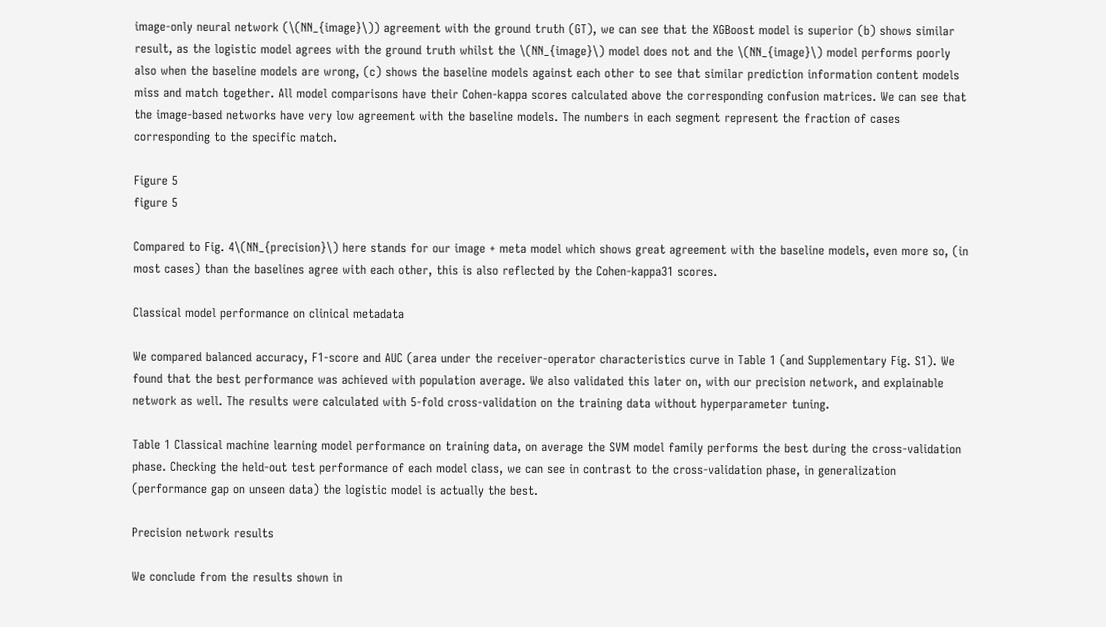image-only neural network (\(NN_{image}\)) agreement with the ground truth (GT), we can see that the XGBoost model is superior (b) shows similar result, as the logistic model agrees with the ground truth whilst the \(NN_{image}\) model does not and the \(NN_{image}\) model performs poorly also when the baseline models are wrong, (c) shows the baseline models against each other to see that similar prediction information content models miss and match together. All model comparisons have their Cohen-kappa scores calculated above the corresponding confusion matrices. We can see that the image-based networks have very low agreement with the baseline models. The numbers in each segment represent the fraction of cases corresponding to the specific match.

Figure 5
figure 5

Compared to Fig. 4\(NN_{precision}\) here stands for our image + meta model which shows great agreement with the baseline models, even more so, (in most cases) than the baselines agree with each other, this is also reflected by the Cohen-kappa31 scores.

Classical model performance on clinical metadata

We compared balanced accuracy, F1-score and AUC (area under the receiver-operator characteristics curve in Table 1 (and Supplementary Fig. S1). We found that the best performance was achieved with population average. We also validated this later on, with our precision network, and explainable network as well. The results were calculated with 5-fold cross-validation on the training data without hyperparameter tuning.

Table 1 Classical machine learning model performance on training data, on average the SVM model family performs the best during the cross-validation phase. Checking the held-out test performance of each model class, we can see in contrast to the cross-validation phase, in generalization (performance gap on unseen data) the logistic model is actually the best.

Precision network results

We conclude from the results shown in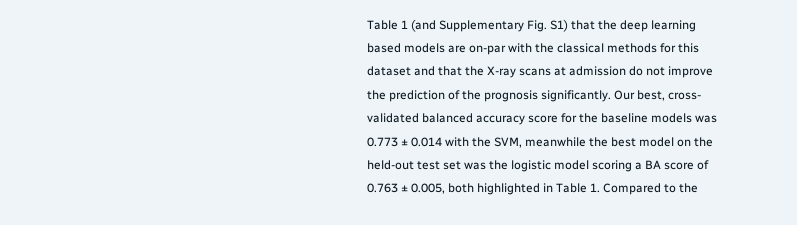Table 1 (and Supplementary Fig. S1) that the deep learning based models are on-par with the classical methods for this dataset and that the X-ray scans at admission do not improve the prediction of the prognosis significantly. Our best, cross-validated balanced accuracy score for the baseline models was 0.773 ± 0.014 with the SVM, meanwhile the best model on the held-out test set was the logistic model scoring a BA score of 0.763 ± 0.005, both highlighted in Table 1. Compared to the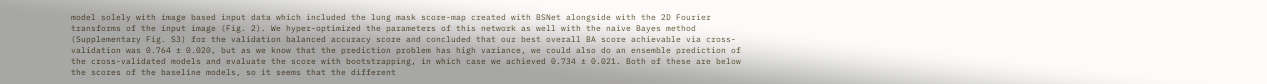model solely with image based input data which included the lung mask score-map created with BSNet alongside with the 2D Fourier transforms of the input image (Fig. 2). We hyper-optimized the parameters of this network as well with the naive Bayes method (Supplementary Fig. S3) for the validation balanced accuracy score and concluded that our best overall BA score achievable via cross-validation was 0.764 ± 0.020, but as we know that the prediction problem has high variance, we could also do an ensemble prediction of the cross-validated models and evaluate the score with bootstrapping, in which case we achieved 0.734 ± 0.021. Both of these are below the scores of the baseline models, so it seems that the different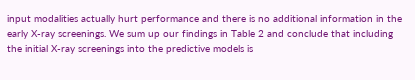input modalities actually hurt performance and there is no additional information in the early X-ray screenings. We sum up our findings in Table 2 and conclude that including the initial X-ray screenings into the predictive models is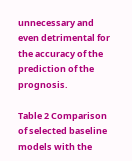unnecessary and even detrimental for the accuracy of the prediction of the prognosis.

Table 2 Comparison of selected baseline models with the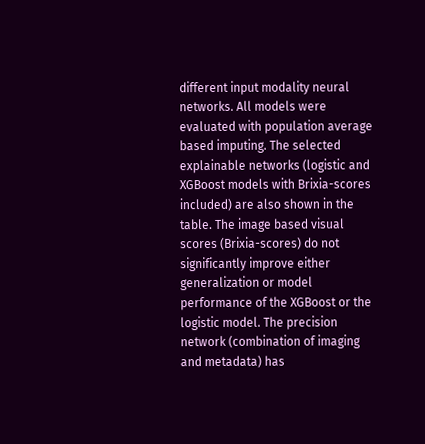different input modality neural networks. All models were evaluated with population average based imputing. The selected explainable networks (logistic and XGBoost models with Brixia-scores included) are also shown in the table. The image based visual scores (Brixia-scores) do not significantly improve either generalization or model performance of the XGBoost or the logistic model. The precision network (combination of imaging and metadata) has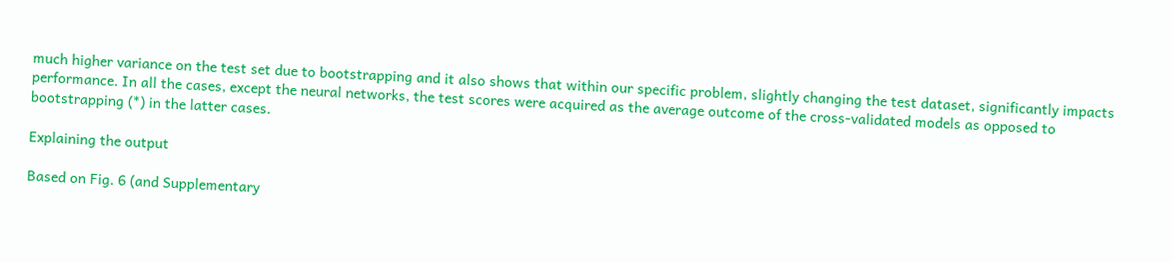much higher variance on the test set due to bootstrapping and it also shows that within our specific problem, slightly changing the test dataset, significantly impacts performance. In all the cases, except the neural networks, the test scores were acquired as the average outcome of the cross-validated models as opposed to bootstrapping (*) in the latter cases.

Explaining the output

Based on Fig. 6 (and Supplementary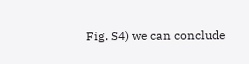Fig. S4) we can conclude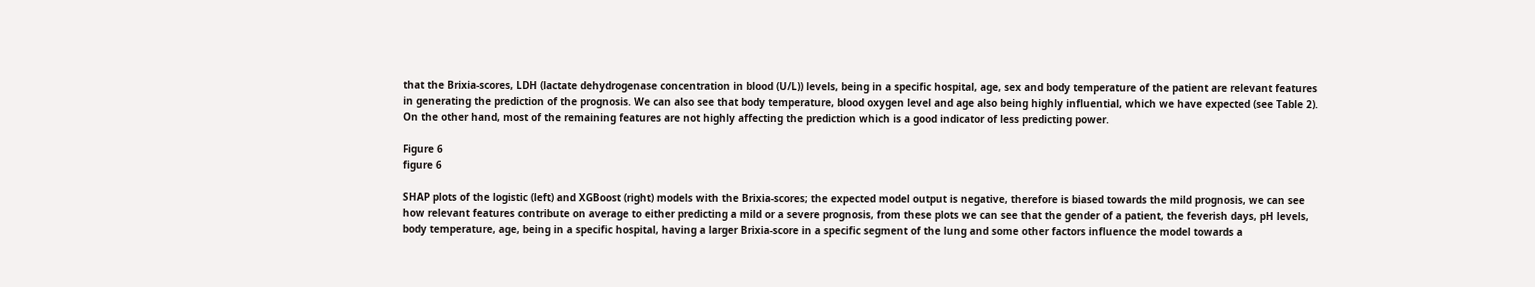that the Brixia-scores, LDH (lactate dehydrogenase concentration in blood (U/L)) levels, being in a specific hospital, age, sex and body temperature of the patient are relevant features in generating the prediction of the prognosis. We can also see that body temperature, blood oxygen level and age also being highly influential, which we have expected (see Table 2). On the other hand, most of the remaining features are not highly affecting the prediction which is a good indicator of less predicting power.

Figure 6
figure 6

SHAP plots of the logistic (left) and XGBoost (right) models with the Brixia-scores; the expected model output is negative, therefore is biased towards the mild prognosis, we can see how relevant features contribute on average to either predicting a mild or a severe prognosis, from these plots we can see that the gender of a patient, the feverish days, pH levels, body temperature, age, being in a specific hospital, having a larger Brixia-score in a specific segment of the lung and some other factors influence the model towards a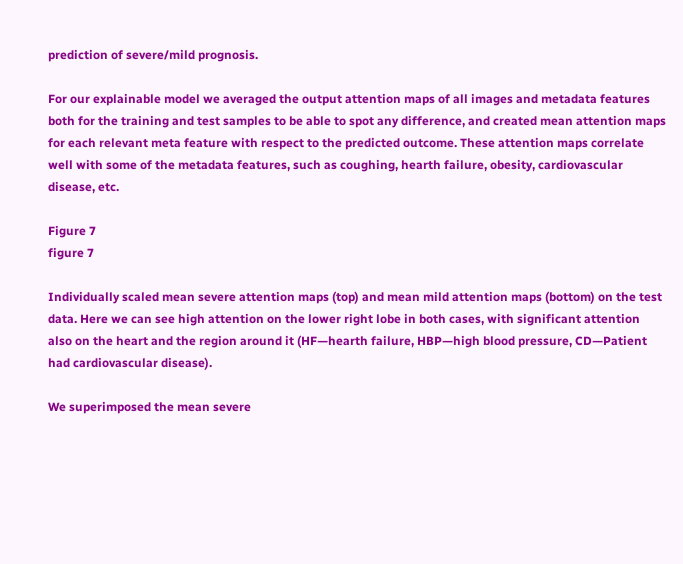prediction of severe/mild prognosis.

For our explainable model we averaged the output attention maps of all images and metadata features both for the training and test samples to be able to spot any difference, and created mean attention maps for each relevant meta feature with respect to the predicted outcome. These attention maps correlate well with some of the metadata features, such as coughing, hearth failure, obesity, cardiovascular disease, etc.

Figure 7
figure 7

Individually scaled mean severe attention maps (top) and mean mild attention maps (bottom) on the test data. Here we can see high attention on the lower right lobe in both cases, with significant attention also on the heart and the region around it (HF—hearth failure, HBP—high blood pressure, CD—Patient had cardiovascular disease).

We superimposed the mean severe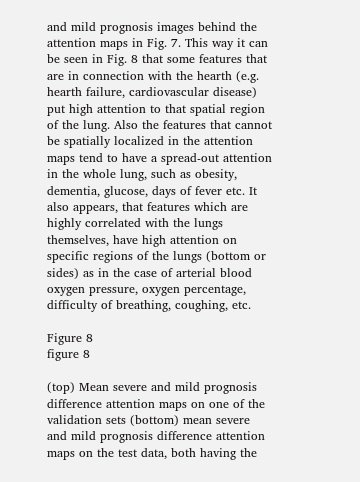and mild prognosis images behind the attention maps in Fig. 7. This way it can be seen in Fig. 8 that some features that are in connection with the hearth (e.g. hearth failure, cardiovascular disease) put high attention to that spatial region of the lung. Also the features that cannot be spatially localized in the attention maps tend to have a spread-out attention in the whole lung, such as obesity, dementia, glucose, days of fever etc. It also appears, that features which are highly correlated with the lungs themselves, have high attention on specific regions of the lungs (bottom or sides) as in the case of arterial blood oxygen pressure, oxygen percentage, difficulty of breathing, coughing, etc.

Figure 8
figure 8

(top) Mean severe and mild prognosis difference attention maps on one of the validation sets (bottom) mean severe and mild prognosis difference attention maps on the test data, both having the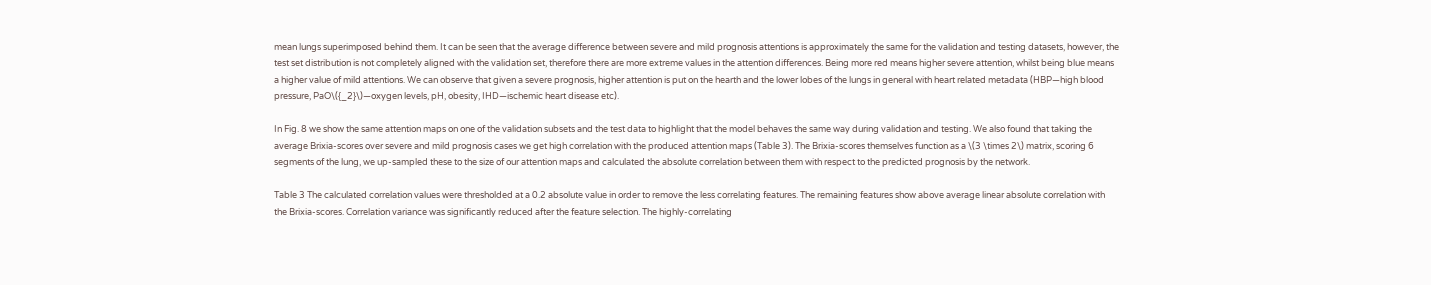mean lungs superimposed behind them. It can be seen that the average difference between severe and mild prognosis attentions is approximately the same for the validation and testing datasets, however, the test set distribution is not completely aligned with the validation set, therefore there are more extreme values in the attention differences. Being more red means higher severe attention, whilst being blue means a higher value of mild attentions. We can observe that given a severe prognosis, higher attention is put on the hearth and the lower lobes of the lungs in general with heart related metadata (HBP—high blood pressure, PaO\({_2}\)—oxygen levels, pH, obesity, IHD—ischemic heart disease etc).

In Fig. 8 we show the same attention maps on one of the validation subsets and the test data to highlight that the model behaves the same way during validation and testing. We also found that taking the average Brixia-scores over severe and mild prognosis cases we get high correlation with the produced attention maps (Table 3). The Brixia-scores themselves function as a \(3 \times 2\) matrix, scoring 6 segments of the lung, we up-sampled these to the size of our attention maps and calculated the absolute correlation between them with respect to the predicted prognosis by the network.

Table 3 The calculated correlation values were thresholded at a 0.2 absolute value in order to remove the less correlating features. The remaining features show above average linear absolute correlation with the Brixia-scores. Correlation variance was significantly reduced after the feature selection. The highly-correlating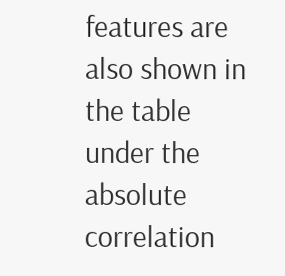features are also shown in the table under the absolute correlation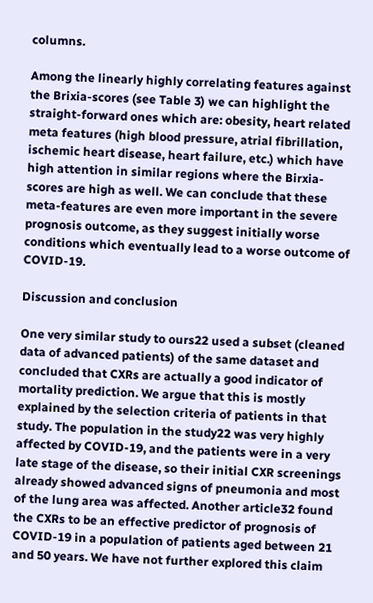columns.

Among the linearly highly correlating features against the Brixia-scores (see Table 3) we can highlight the straight-forward ones which are: obesity, heart related meta features (high blood pressure, atrial fibrillation, ischemic heart disease, heart failure, etc.) which have high attention in similar regions where the Birxia-scores are high as well. We can conclude that these meta-features are even more important in the severe prognosis outcome, as they suggest initially worse conditions which eventually lead to a worse outcome of COVID-19.

Discussion and conclusion

One very similar study to ours22 used a subset (cleaned data of advanced patients) of the same dataset and concluded that CXRs are actually a good indicator of mortality prediction. We argue that this is mostly explained by the selection criteria of patients in that study. The population in the study22 was very highly affected by COVID-19, and the patients were in a very late stage of the disease, so their initial CXR screenings already showed advanced signs of pneumonia and most of the lung area was affected. Another article32 found the CXRs to be an effective predictor of prognosis of COVID-19 in a population of patients aged between 21 and 50 years. We have not further explored this claim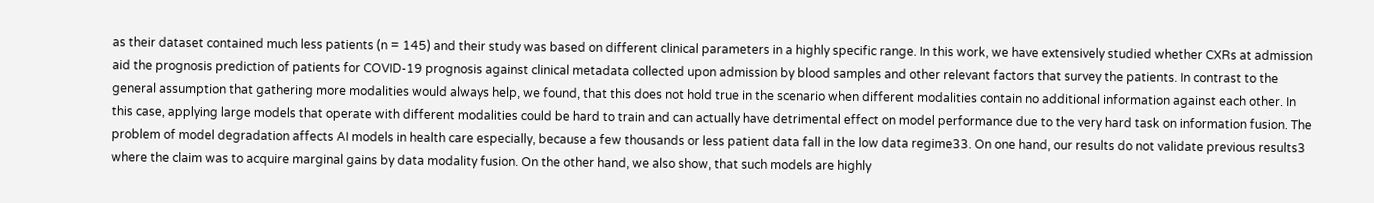as their dataset contained much less patients (n = 145) and their study was based on different clinical parameters in a highly specific range. In this work, we have extensively studied whether CXRs at admission aid the prognosis prediction of patients for COVID-19 prognosis against clinical metadata collected upon admission by blood samples and other relevant factors that survey the patients. In contrast to the general assumption that gathering more modalities would always help, we found, that this does not hold true in the scenario when different modalities contain no additional information against each other. In this case, applying large models that operate with different modalities could be hard to train and can actually have detrimental effect on model performance due to the very hard task on information fusion. The problem of model degradation affects AI models in health care especially, because a few thousands or less patient data fall in the low data regime33. On one hand, our results do not validate previous results3 where the claim was to acquire marginal gains by data modality fusion. On the other hand, we also show, that such models are highly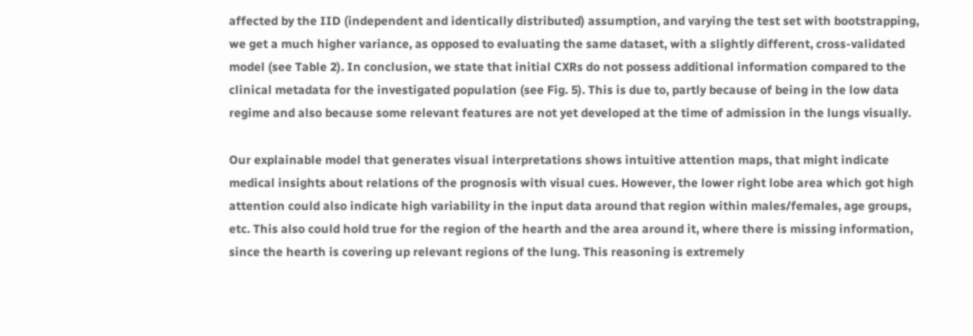affected by the IID (independent and identically distributed) assumption, and varying the test set with bootstrapping, we get a much higher variance, as opposed to evaluating the same dataset, with a slightly different, cross-validated model (see Table 2). In conclusion, we state that initial CXRs do not possess additional information compared to the clinical metadata for the investigated population (see Fig. 5). This is due to, partly because of being in the low data regime and also because some relevant features are not yet developed at the time of admission in the lungs visually.

Our explainable model that generates visual interpretations shows intuitive attention maps, that might indicate medical insights about relations of the prognosis with visual cues. However, the lower right lobe area which got high attention could also indicate high variability in the input data around that region within males/females, age groups, etc. This also could hold true for the region of the hearth and the area around it, where there is missing information, since the hearth is covering up relevant regions of the lung. This reasoning is extremely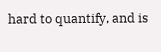hard to quantify, and is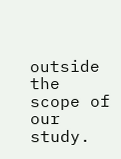outside the scope of our study.